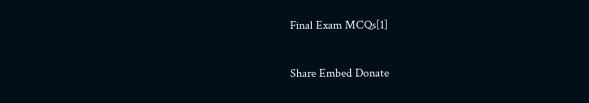Final Exam MCQs[1]

Share Embed Donate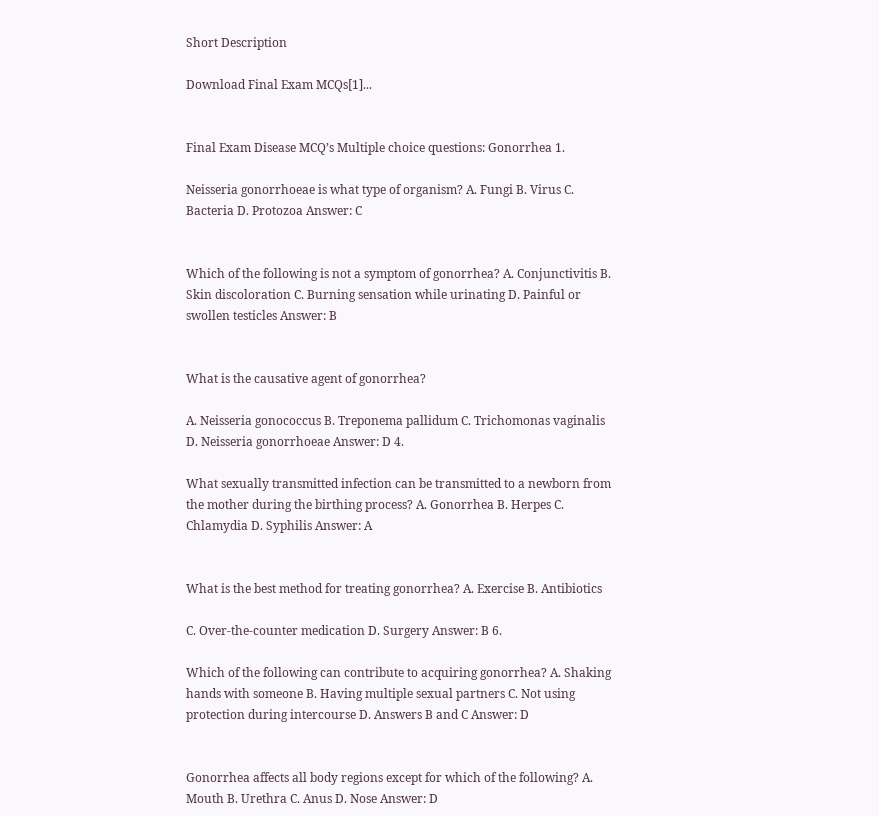Short Description

Download Final Exam MCQs[1]...


Final Exam Disease MCQ’s Multiple choice questions: Gonorrhea 1.

Neisseria gonorrhoeae is what type of organism? A. Fungi B. Virus C. Bacteria D. Protozoa Answer: C


Which of the following is not a symptom of gonorrhea? A. Conjunctivitis B. Skin discoloration C. Burning sensation while urinating D. Painful or swollen testicles Answer: B


What is the causative agent of gonorrhea?

A. Neisseria gonococcus B. Treponema pallidum C. Trichomonas vaginalis D. Neisseria gonorrhoeae Answer: D 4.

What sexually transmitted infection can be transmitted to a newborn from the mother during the birthing process? A. Gonorrhea B. Herpes C. Chlamydia D. Syphilis Answer: A


What is the best method for treating gonorrhea? A. Exercise B. Antibiotics

C. Over-the-counter medication D. Surgery Answer: B 6.

Which of the following can contribute to acquiring gonorrhea? A. Shaking hands with someone B. Having multiple sexual partners C. Not using protection during intercourse D. Answers B and C Answer: D


Gonorrhea affects all body regions except for which of the following? A. Mouth B. Urethra C. Anus D. Nose Answer: D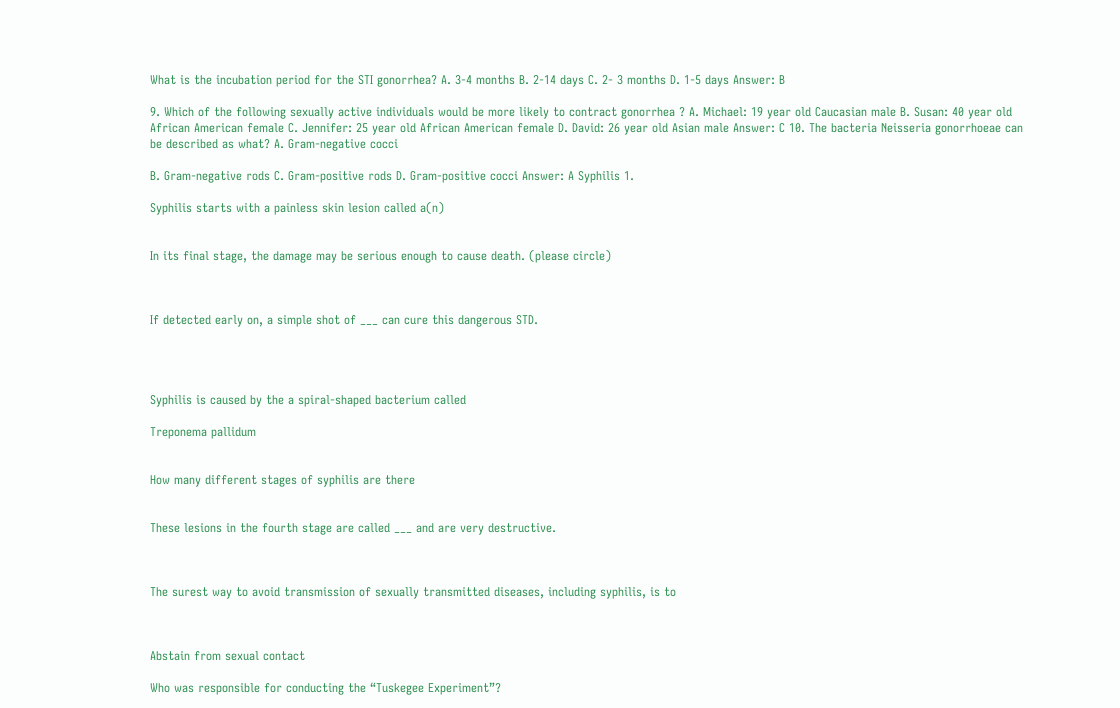What is the incubation period for the STI gonorrhea? A. 3-4 months B. 2-14 days C. 2- 3 months D. 1-5 days Answer: B

9. Which of the following sexually active individuals would be more likely to contract gonorrhea ? A. Michael: 19 year old Caucasian male B. Susan: 40 year old African American female C. Jennifer: 25 year old African American female D. David: 26 year old Asian male Answer: C 10. The bacteria Neisseria gonorrhoeae can be described as what? A. Gram-negative cocci

B. Gram-negative rods C. Gram-positive rods D. Gram-positive cocci Answer: A Syphilis 1.

Syphilis starts with a painless skin lesion called a(n)


In its final stage, the damage may be serious enough to cause death. (please circle)



If detected early on, a simple shot of ___ can cure this dangerous STD.




Syphilis is caused by the a spiral-shaped bacterium called

Treponema pallidum


How many different stages of syphilis are there


These lesions in the fourth stage are called ___ and are very destructive.



The surest way to avoid transmission of sexually transmitted diseases, including syphilis, is to



Abstain from sexual contact

Who was responsible for conducting the “Tuskegee Experiment”?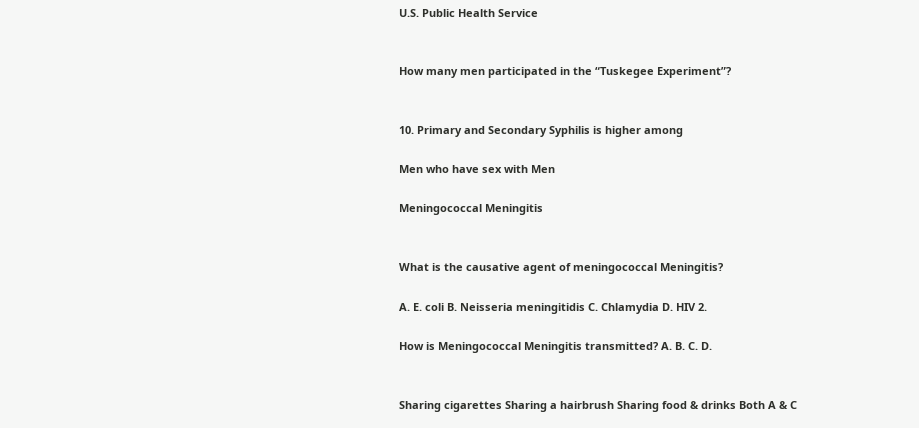U.S. Public Health Service


How many men participated in the “Tuskegee Experiment”?


10. Primary and Secondary Syphilis is higher among

Men who have sex with Men

Meningococcal Meningitis


What is the causative agent of meningococcal Meningitis?

A. E. coli B. Neisseria meningitidis C. Chlamydia D. HIV 2.

How is Meningococcal Meningitis transmitted? A. B. C. D.


Sharing cigarettes Sharing a hairbrush Sharing food & drinks Both A & C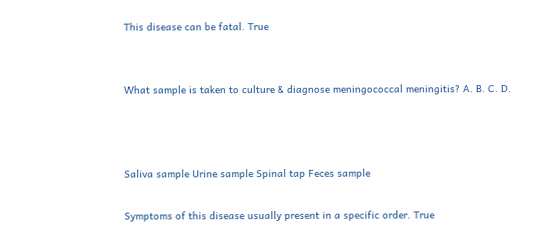This disease can be fatal. True


What sample is taken to culture & diagnose meningococcal meningitis? A. B. C. D.



Saliva sample Urine sample Spinal tap Feces sample

Symptoms of this disease usually present in a specific order. True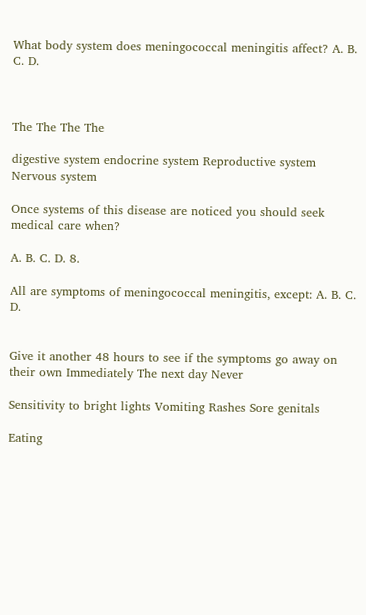What body system does meningococcal meningitis affect? A. B. C. D.



The The The The

digestive system endocrine system Reproductive system Nervous system

Once systems of this disease are noticed you should seek medical care when?

A. B. C. D. 8.

All are symptoms of meningococcal meningitis, except: A. B. C. D.


Give it another 48 hours to see if the symptoms go away on their own Immediately The next day Never

Sensitivity to bright lights Vomiting Rashes Sore genitals

Eating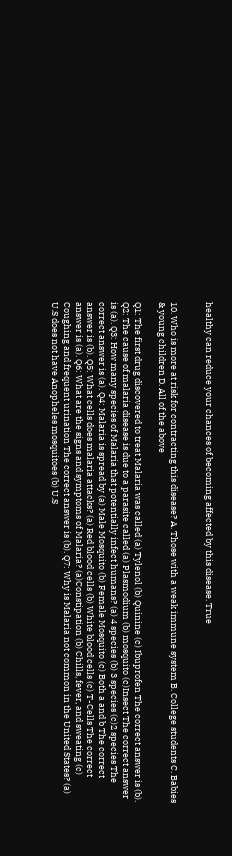healthy can reduce your chances of becoming affected by this disease. True


10. Who is more at risk for contracting this disease? A. Those with a weak immune system B. College students C. Babies & young children D. All of the above

Q1: The first drug discovered to treat Malaria was called (a) Tylenol (b) Quinine (c) Ibuprofen The correct answer is (b). Q2: The cause of malaria disease is due to a parasite called (a) Plasmodium (b) mosquito (c)Insect The correct answer is (a). Q3: How many species of Malaria that potentially infect humans? (a) 4 species (b) 3 species (c)2 species The correct answer is (a). Q4: Malaria is spread by (a) Male Mosquito (b) Female Mosquito (c) Both a and b The correct answer is (b). Q5: What cells does malaria attacks? (a) Red blood cells (b) White blood cells (c) T-Cells The correct answer is (a). Q6: What are the signs and symptoms of Malaria? (a)Constipation (b) Chills, fever, and sweating (c) Coughing and frequent urination The correct answer is (b). Q7: Why is Malaria not common in the United States? (a) U.S does not have Anopheles mosquitoes (b) U.S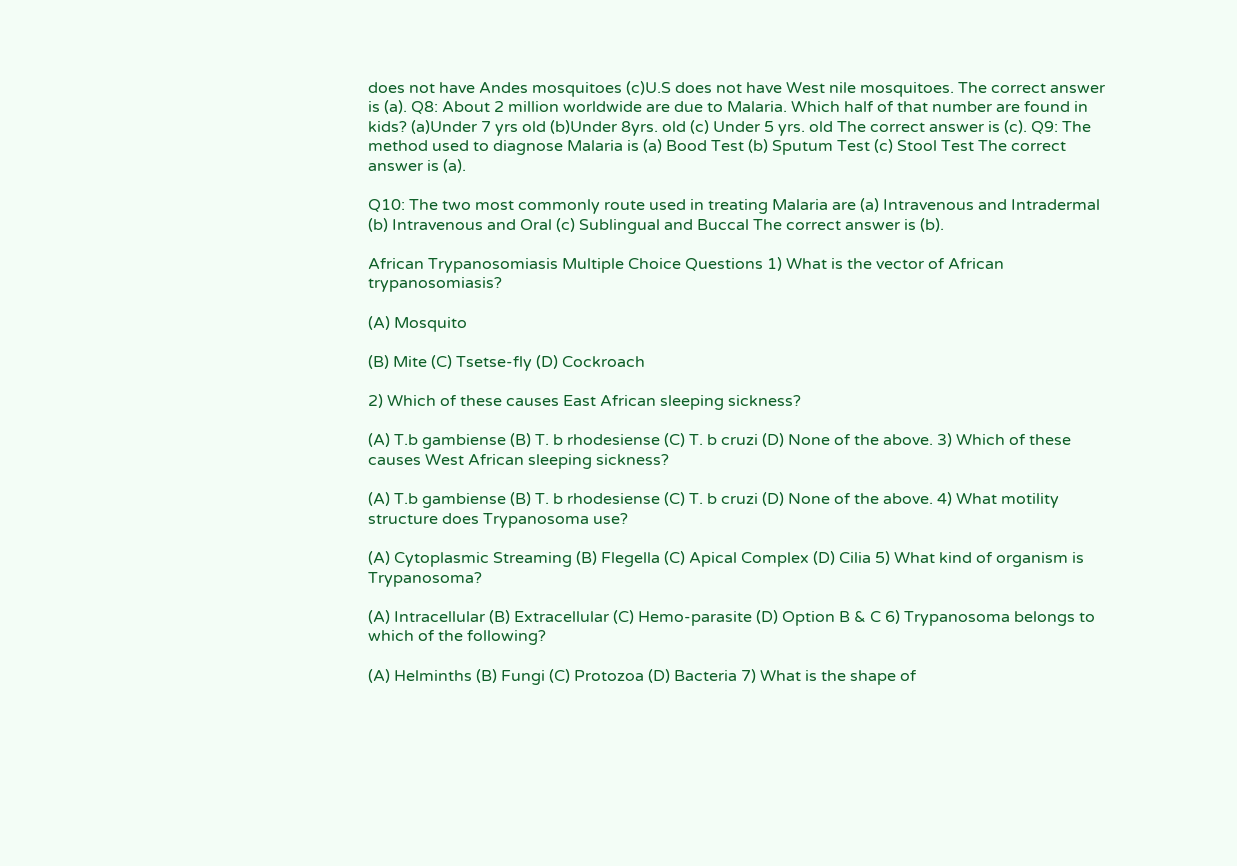does not have Andes mosquitoes (c)U.S does not have West nile mosquitoes. The correct answer is (a). Q8: About 2 million worldwide are due to Malaria. Which half of that number are found in kids? (a)Under 7 yrs old (b)Under 8yrs. old (c) Under 5 yrs. old The correct answer is (c). Q9: The method used to diagnose Malaria is (a) Bood Test (b) Sputum Test (c) Stool Test The correct answer is (a).

Q10: The two most commonly route used in treating Malaria are (a) Intravenous and Intradermal (b) Intravenous and Oral (c) Sublingual and Buccal The correct answer is (b).

African Trypanosomiasis Multiple Choice Questions 1) What is the vector of African trypanosomiasis?

(A) Mosquito

(B) Mite (C) Tsetse-fly (D) Cockroach

2) Which of these causes East African sleeping sickness?

(A) T.b gambiense (B) T. b rhodesiense (C) T. b cruzi (D) None of the above. 3) Which of these causes West African sleeping sickness?

(A) T.b gambiense (B) T. b rhodesiense (C) T. b cruzi (D) None of the above. 4) What motility structure does Trypanosoma use?

(A) Cytoplasmic Streaming (B) Flegella (C) Apical Complex (D) Cilia 5) What kind of organism is Trypanosoma?

(A) Intracellular (B) Extracellular (C) Hemo-parasite (D) Option B & C 6) Trypanosoma belongs to which of the following?

(A) Helminths (B) Fungi (C) Protozoa (D) Bacteria 7) What is the shape of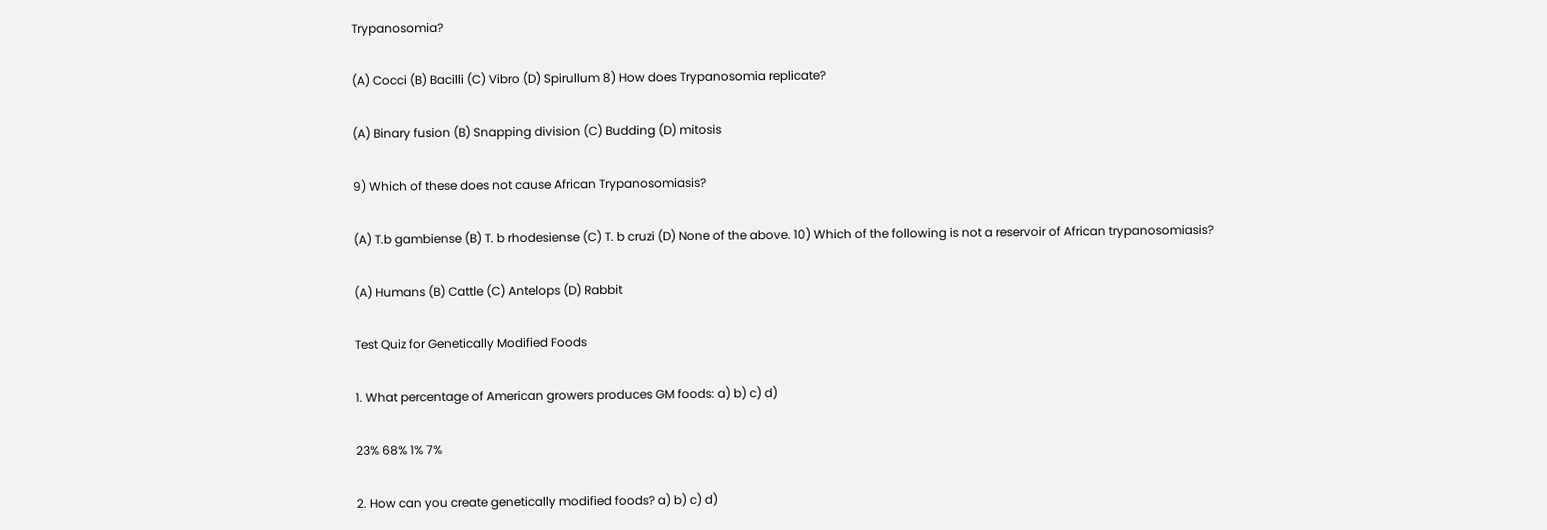Trypanosomia?

(A) Cocci (B) Bacilli (C) Vibro (D) Spirullum 8) How does Trypanosomia replicate?

(A) Binary fusion (B) Snapping division (C) Budding (D) mitosis

9) Which of these does not cause African Trypanosomiasis?

(A) T.b gambiense (B) T. b rhodesiense (C) T. b cruzi (D) None of the above. 10) Which of the following is not a reservoir of African trypanosomiasis?

(A) Humans (B) Cattle (C) Antelops (D) Rabbit

Test Quiz for Genetically Modified Foods

1. What percentage of American growers produces GM foods: a) b) c) d)

23% 68% 1% 7%

2. How can you create genetically modified foods? a) b) c) d)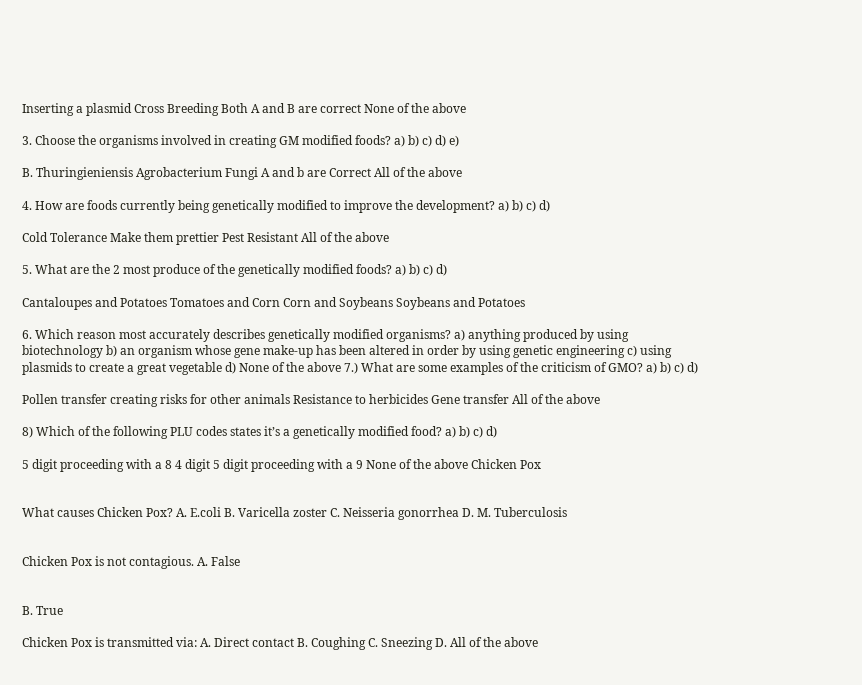Inserting a plasmid Cross Breeding Both A and B are correct None of the above

3. Choose the organisms involved in creating GM modified foods? a) b) c) d) e)

B. Thuringieniensis Agrobacterium Fungi A and b are Correct All of the above

4. How are foods currently being genetically modified to improve the development? a) b) c) d)

Cold Tolerance Make them prettier Pest Resistant All of the above

5. What are the 2 most produce of the genetically modified foods? a) b) c) d)

Cantaloupes and Potatoes Tomatoes and Corn Corn and Soybeans Soybeans and Potatoes

6. Which reason most accurately describes genetically modified organisms? a) anything produced by using biotechnology b) an organism whose gene make-up has been altered in order by using genetic engineering c) using plasmids to create a great vegetable d) None of the above 7.) What are some examples of the criticism of GMO? a) b) c) d)

Pollen transfer creating risks for other animals Resistance to herbicides Gene transfer All of the above

8) Which of the following PLU codes states it’s a genetically modified food? a) b) c) d)

5 digit proceeding with a 8 4 digit 5 digit proceeding with a 9 None of the above Chicken Pox


What causes Chicken Pox? A. E.coli B. Varicella zoster C. Neisseria gonorrhea D. M. Tuberculosis


Chicken Pox is not contagious. A. False


B. True

Chicken Pox is transmitted via: A. Direct contact B. Coughing C. Sneezing D. All of the above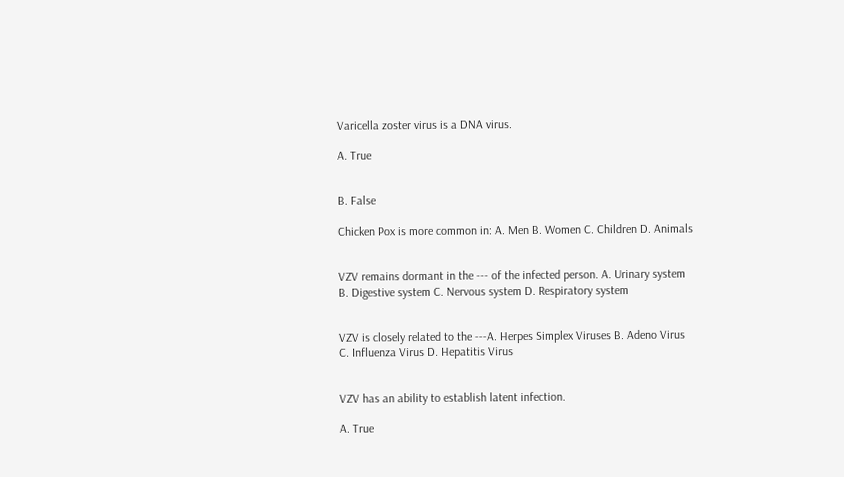Varicella zoster virus is a DNA virus.

A. True


B. False

Chicken Pox is more common in: A. Men B. Women C. Children D. Animals


VZV remains dormant in the --- of the infected person. A. Urinary system B. Digestive system C. Nervous system D. Respiratory system


VZV is closely related to the ---A. Herpes Simplex Viruses B. Adeno Virus C. Influenza Virus D. Hepatitis Virus


VZV has an ability to establish latent infection.

A. True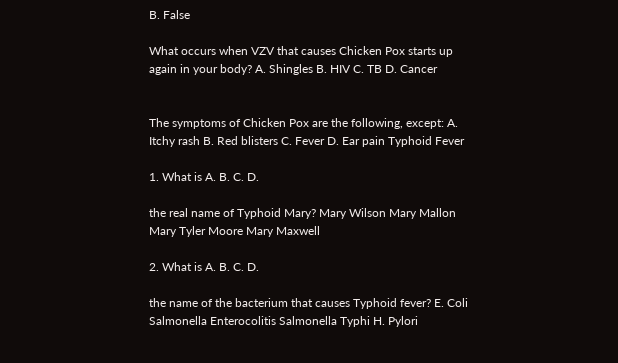B. False

What occurs when VZV that causes Chicken Pox starts up again in your body? A. Shingles B. HIV C. TB D. Cancer


The symptoms of Chicken Pox are the following, except: A. Itchy rash B. Red blisters C. Fever D. Ear pain Typhoid Fever

1. What is A. B. C. D.

the real name of Typhoid Mary? Mary Wilson Mary Mallon Mary Tyler Moore Mary Maxwell

2. What is A. B. C. D.

the name of the bacterium that causes Typhoid fever? E. Coli Salmonella Enterocolitis Salmonella Typhi H. Pylori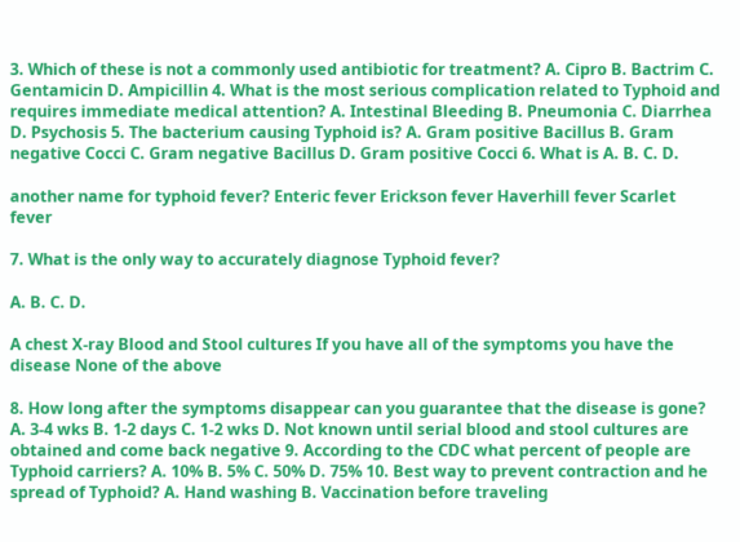3. Which of these is not a commonly used antibiotic for treatment? A. Cipro B. Bactrim C. Gentamicin D. Ampicillin 4. What is the most serious complication related to Typhoid and requires immediate medical attention? A. Intestinal Bleeding B. Pneumonia C. Diarrhea D. Psychosis 5. The bacterium causing Typhoid is? A. Gram positive Bacillus B. Gram negative Cocci C. Gram negative Bacillus D. Gram positive Cocci 6. What is A. B. C. D.

another name for typhoid fever? Enteric fever Erickson fever Haverhill fever Scarlet fever

7. What is the only way to accurately diagnose Typhoid fever?

A. B. C. D.

A chest X-ray Blood and Stool cultures If you have all of the symptoms you have the disease None of the above

8. How long after the symptoms disappear can you guarantee that the disease is gone? A. 3-4 wks B. 1-2 days C. 1-2 wks D. Not known until serial blood and stool cultures are obtained and come back negative 9. According to the CDC what percent of people are Typhoid carriers? A. 10% B. 5% C. 50% D. 75% 10. Best way to prevent contraction and he spread of Typhoid? A. Hand washing B. Vaccination before traveling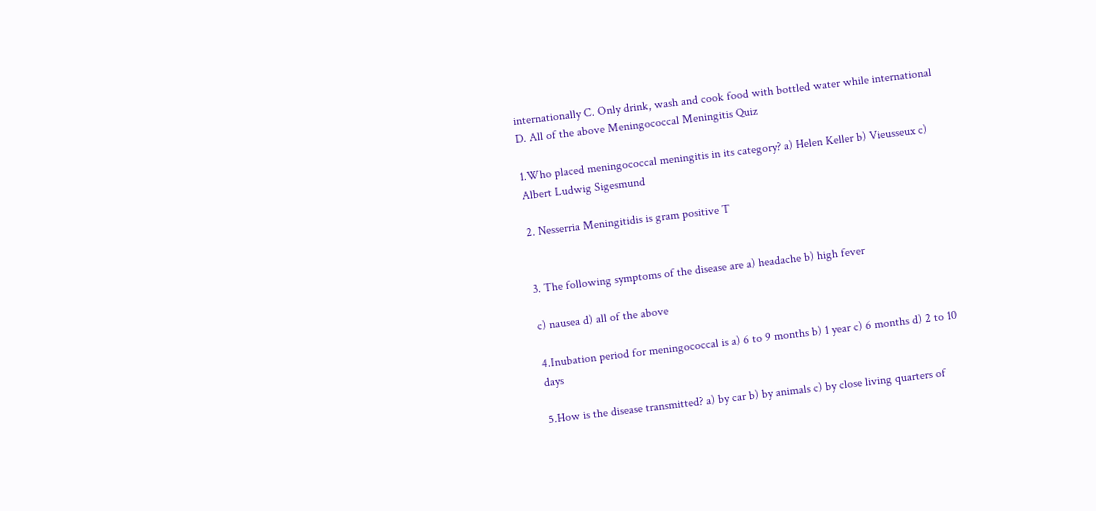internationally C. Only drink, wash and cook food with bottled water while international D. All of the above Meningococcal Meningitis Quiz

1.Who placed meningococcal meningitis in its category? a) Helen Keller b) Vieusseux c) Albert Ludwig Sigesmund

2. Nesserria Meningitidis is gram positive T


3. The following symptoms of the disease are a) headache b) high fever

c) nausea d) all of the above

4.Inubation period for meningococcal is a) 6 to 9 months b) 1 year c) 6 months d) 2 to 10 days

5.How is the disease transmitted? a) by car b) by animals c) by close living quarters of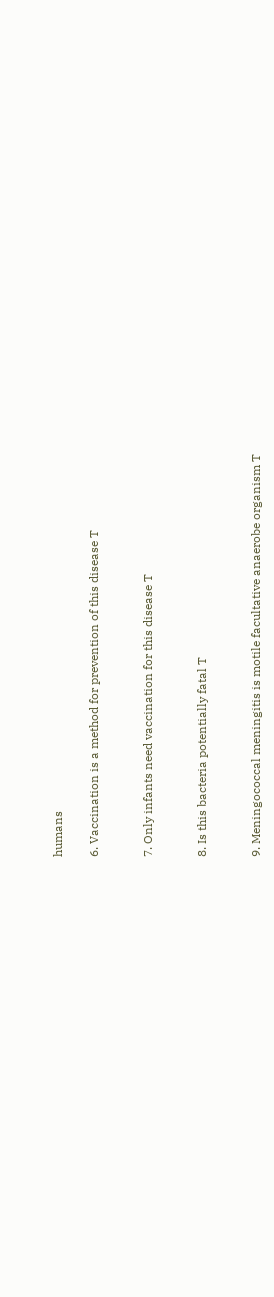humans

6. Vaccination is a method for prevention of this disease T


7. Only infants need vaccination for this disease T


8. Is this bacteria potentially fatal T


9. Meningococcal meningitis is motile facultative anaerobe organism T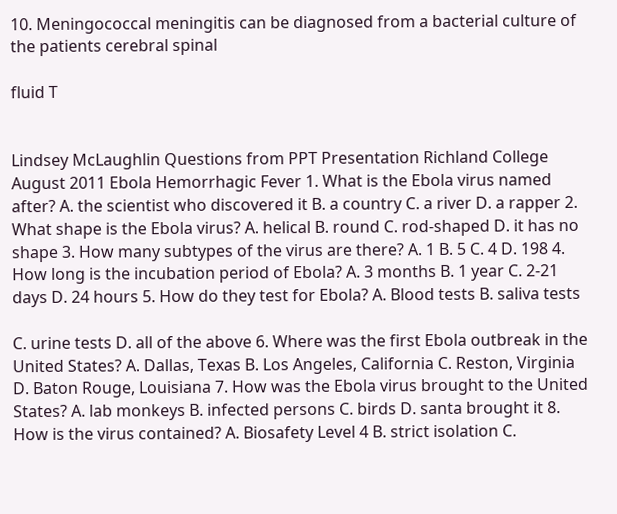10. Meningococcal meningitis can be diagnosed from a bacterial culture of the patients cerebral spinal

fluid T


Lindsey McLaughlin Questions from PPT Presentation Richland College August 2011 Ebola Hemorrhagic Fever 1. What is the Ebola virus named after? A. the scientist who discovered it B. a country C. a river D. a rapper 2. What shape is the Ebola virus? A. helical B. round C. rod-shaped D. it has no shape 3. How many subtypes of the virus are there? A. 1 B. 5 C. 4 D. 198 4. How long is the incubation period of Ebola? A. 3 months B. 1 year C. 2-21 days D. 24 hours 5. How do they test for Ebola? A. Blood tests B. saliva tests

C. urine tests D. all of the above 6. Where was the first Ebola outbreak in the United States? A. Dallas, Texas B. Los Angeles, California C. Reston, Virginia D. Baton Rouge, Louisiana 7. How was the Ebola virus brought to the United States? A. lab monkeys B. infected persons C. birds D. santa brought it 8. How is the virus contained? A. Biosafety Level 4 B. strict isolation C.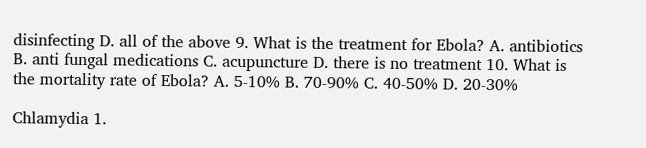disinfecting D. all of the above 9. What is the treatment for Ebola? A. antibiotics B. anti fungal medications C. acupuncture D. there is no treatment 10. What is the mortality rate of Ebola? A. 5-10% B. 70-90% C. 40-50% D. 20-30%

Chlamydia 1.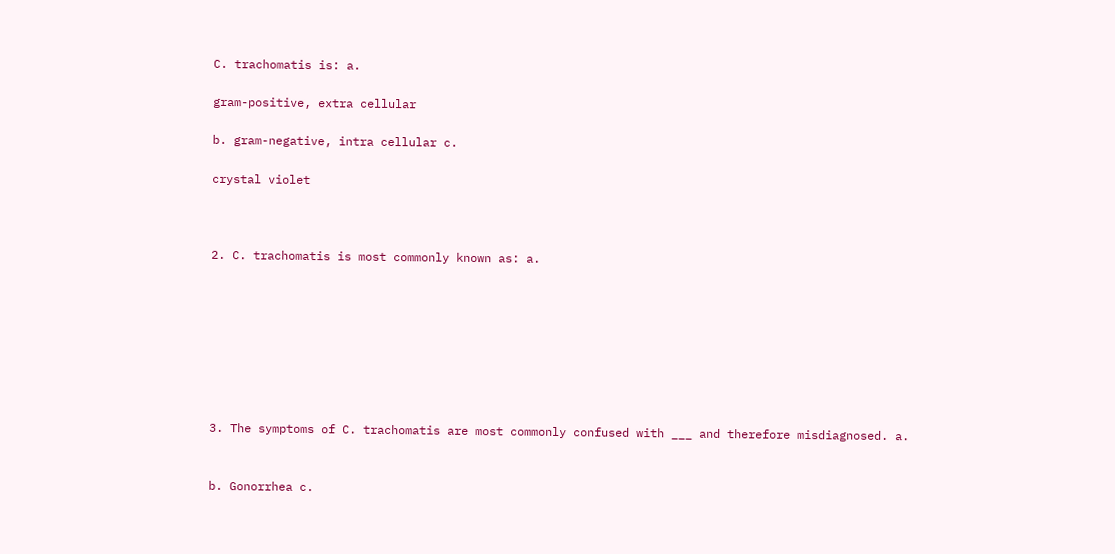C. trachomatis is: a.

gram-positive, extra cellular

b. gram-negative, intra cellular c.

crystal violet



2. C. trachomatis is most commonly known as: a.








3. The symptoms of C. trachomatis are most commonly confused with ___ and therefore misdiagnosed. a.


b. Gonorrhea c.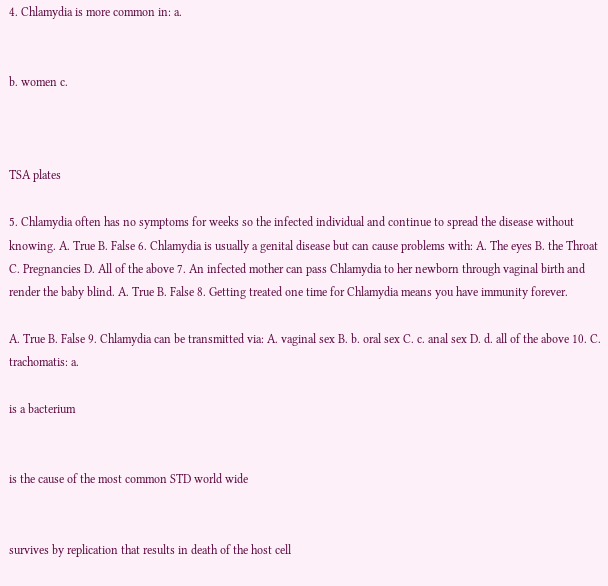4. Chlamydia is more common in: a.


b. women c.



TSA plates

5. Chlamydia often has no symptoms for weeks so the infected individual and continue to spread the disease without knowing. A. True B. False 6. Chlamydia is usually a genital disease but can cause problems with: A. The eyes B. the Throat C. Pregnancies D. All of the above 7. An infected mother can pass Chlamydia to her newborn through vaginal birth and render the baby blind. A. True B. False 8. Getting treated one time for Chlamydia means you have immunity forever.

A. True B. False 9. Chlamydia can be transmitted via: A. vaginal sex B. b. oral sex C. c. anal sex D. d. all of the above 10. C. trachomatis: a.

is a bacterium


is the cause of the most common STD world wide


survives by replication that results in death of the host cell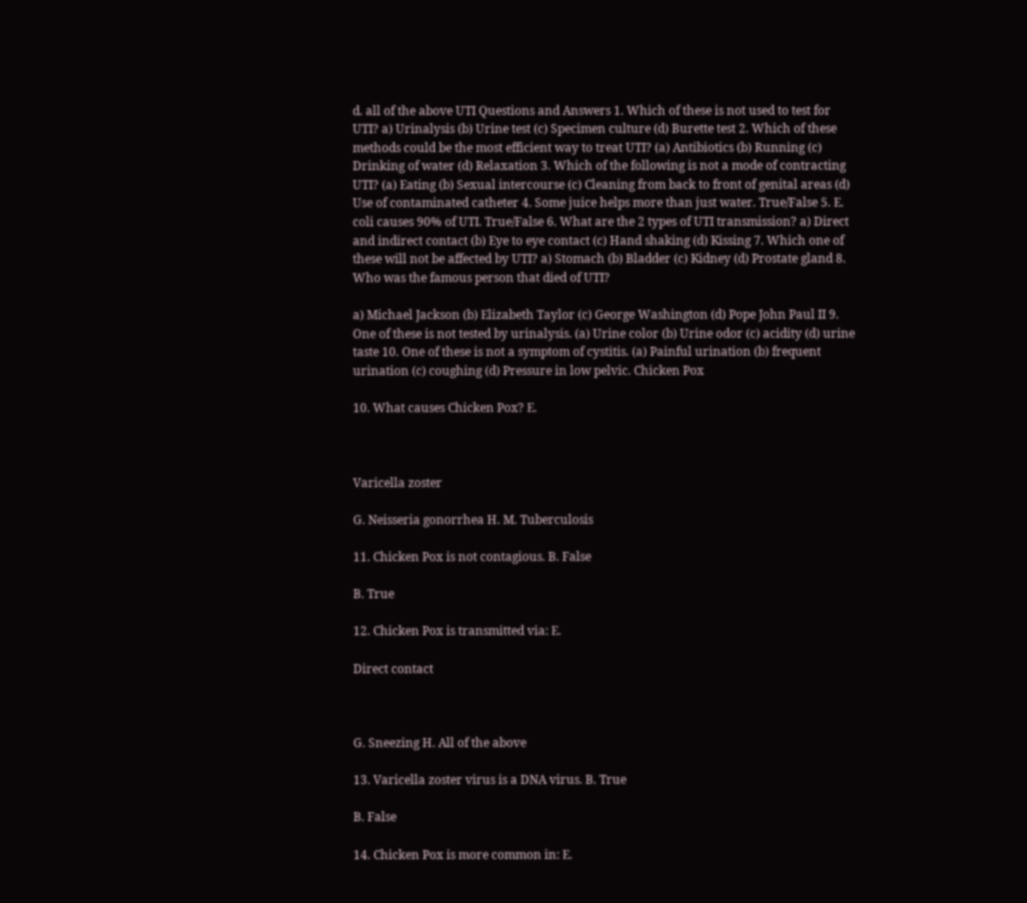d. all of the above UTI Questions and Answers 1. Which of these is not used to test for UTI? a) Urinalysis (b) Urine test (c) Specimen culture (d) Burette test 2. Which of these methods could be the most efficient way to treat UTI? (a) Antibiotics (b) Running (c) Drinking of water (d) Relaxation 3. Which of the following is not a mode of contracting UTI? (a) Eating (b) Sexual intercourse (c) Cleaning from back to front of genital areas (d) Use of contaminated catheter 4. Some juice helps more than just water. True/False 5. E. coli causes 90% of UTI. True/False 6. What are the 2 types of UTI transmission? a) Direct and indirect contact (b) Eye to eye contact (c) Hand shaking (d) Kissing 7. Which one of these will not be affected by UTI? a) Stomach (b) Bladder (c) Kidney (d) Prostate gland 8. Who was the famous person that died of UTI?

a) Michael Jackson (b) Elizabeth Taylor (c) George Washington (d) Pope John Paul II 9. One of these is not tested by urinalysis. (a) Urine color (b) Urine odor (c) acidity (d) urine taste 10. One of these is not a symptom of cystitis. (a) Painful urination (b) frequent urination (c) coughing (d) Pressure in low pelvic. Chicken Pox

10. What causes Chicken Pox? E.



Varicella zoster

G. Neisseria gonorrhea H. M. Tuberculosis

11. Chicken Pox is not contagious. B. False

B. True

12. Chicken Pox is transmitted via: E.

Direct contact



G. Sneezing H. All of the above

13. Varicella zoster virus is a DNA virus. B. True

B. False

14. Chicken Pox is more common in: E.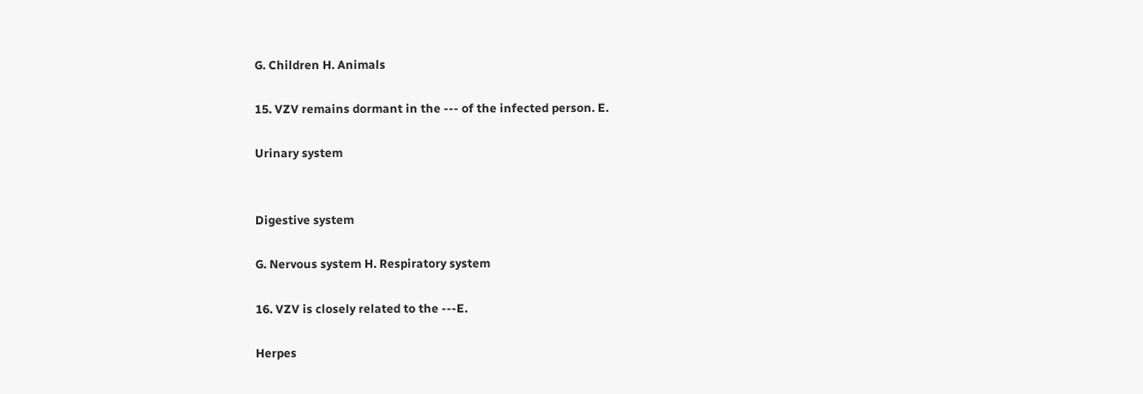G. Children H. Animals

15. VZV remains dormant in the --- of the infected person. E.

Urinary system


Digestive system

G. Nervous system H. Respiratory system

16. VZV is closely related to the ---E.

Herpes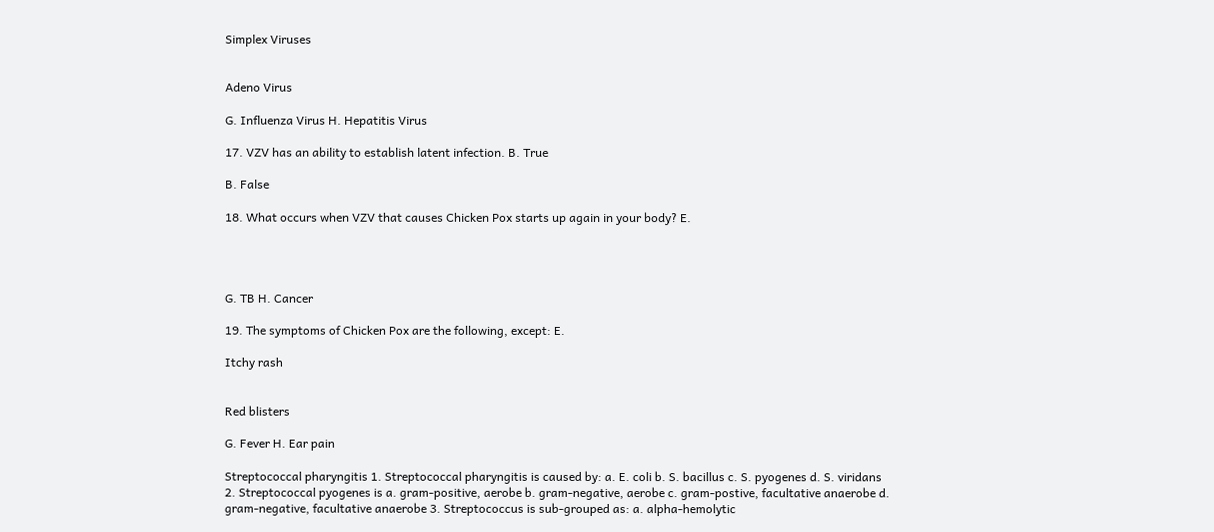Simplex Viruses


Adeno Virus

G. Influenza Virus H. Hepatitis Virus

17. VZV has an ability to establish latent infection. B. True

B. False

18. What occurs when VZV that causes Chicken Pox starts up again in your body? E.




G. TB H. Cancer

19. The symptoms of Chicken Pox are the following, except: E.

Itchy rash


Red blisters

G. Fever H. Ear pain

Streptococcal pharyngitis 1. Streptococcal pharyngitis is caused by: a. E. coli b. S. bacillus c. S. pyogenes d. S. viridans 2. Streptococcal pyogenes is a. gram-positive, aerobe b. gram-negative, aerobe c. gram-postive, facultative anaerobe d. gram-negative, facultative anaerobe 3. Streptococcus is sub-grouped as: a. alpha-hemolytic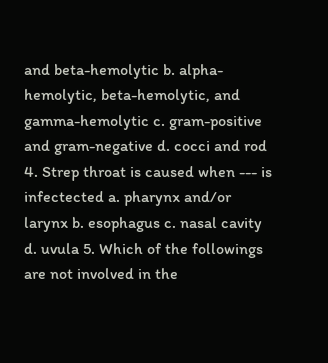and beta-hemolytic b. alpha-hemolytic, beta-hemolytic, and gamma-hemolytic c. gram-positive and gram-negative d. cocci and rod 4. Strep throat is caused when --- is infectected a. pharynx and/or larynx b. esophagus c. nasal cavity d. uvula 5. Which of the followings are not involved in the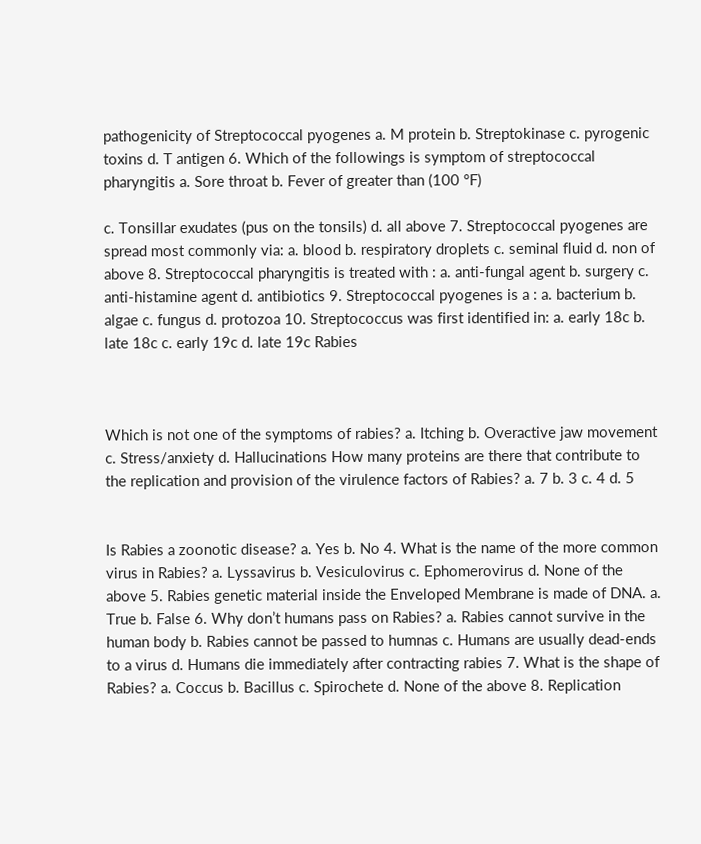pathogenicity of Streptococcal pyogenes a. M protein b. Streptokinase c. pyrogenic toxins d. T antigen 6. Which of the followings is symptom of streptococcal pharyngitis a. Sore throat b. Fever of greater than (100 °F)

c. Tonsillar exudates (pus on the tonsils) d. all above 7. Streptococcal pyogenes are spread most commonly via: a. blood b. respiratory droplets c. seminal fluid d. non of above 8. Streptococcal pharyngitis is treated with : a. anti-fungal agent b. surgery c. anti-histamine agent d. antibiotics 9. Streptococcal pyogenes is a : a. bacterium b. algae c. fungus d. protozoa 10. Streptococcus was first identified in: a. early 18c b. late 18c c. early 19c d. late 19c Rabies



Which is not one of the symptoms of rabies? a. Itching b. Overactive jaw movement c. Stress/anxiety d. Hallucinations How many proteins are there that contribute to the replication and provision of the virulence factors of Rabies? a. 7 b. 3 c. 4 d. 5


Is Rabies a zoonotic disease? a. Yes b. No 4. What is the name of the more common virus in Rabies? a. Lyssavirus b. Vesiculovirus c. Ephomerovirus d. None of the above 5. Rabies genetic material inside the Enveloped Membrane is made of DNA. a. True b. False 6. Why don’t humans pass on Rabies? a. Rabies cannot survive in the human body b. Rabies cannot be passed to humnas c. Humans are usually dead-ends to a virus d. Humans die immediately after contracting rabies 7. What is the shape of Rabies? a. Coccus b. Bacillus c. Spirochete d. None of the above 8. Replication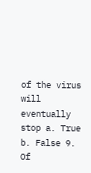of the virus will eventually stop a. True b. False 9. Of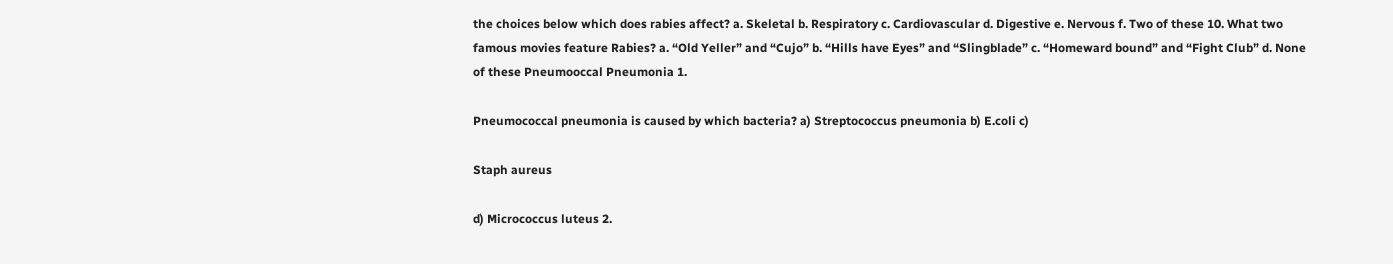the choices below which does rabies affect? a. Skeletal b. Respiratory c. Cardiovascular d. Digestive e. Nervous f. Two of these 10. What two famous movies feature Rabies? a. “Old Yeller” and “Cujo” b. “Hills have Eyes” and “Slingblade” c. “Homeward bound” and “Fight Club” d. None of these Pneumooccal Pneumonia 1.

Pneumococcal pneumonia is caused by which bacteria? a) Streptococcus pneumonia b) E.coli c)

Staph aureus

d) Micrococcus luteus 2.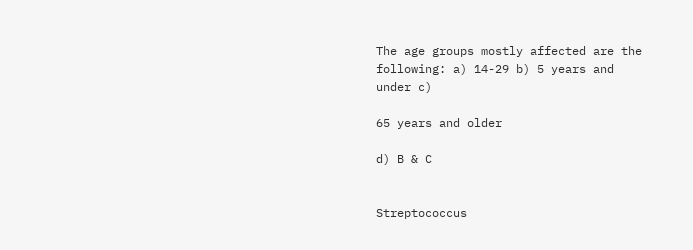The age groups mostly affected are the following: a) 14-29 b) 5 years and under c)

65 years and older

d) B & C


Streptococcus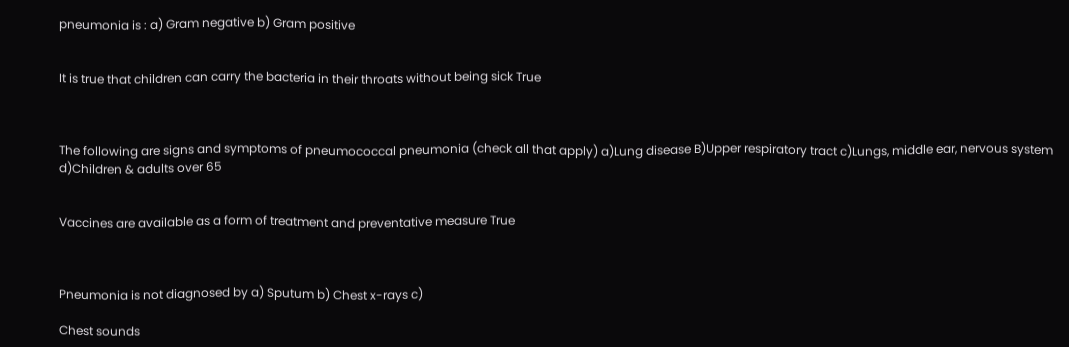pneumonia is : a) Gram negative b) Gram positive


It is true that children can carry the bacteria in their throats without being sick True



The following are signs and symptoms of pneumococcal pneumonia (check all that apply) a)Lung disease B)Upper respiratory tract c)Lungs, middle ear, nervous system d)Children & adults over 65


Vaccines are available as a form of treatment and preventative measure True



Pneumonia is not diagnosed by a) Sputum b) Chest x-rays c)

Chest sounds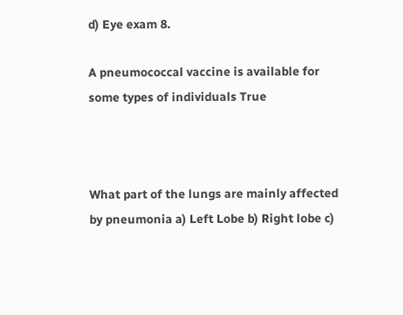d) Eye exam 8.

A pneumococcal vaccine is available for some types of individuals True



What part of the lungs are mainly affected by pneumonia a) Left Lobe b) Right lobe c)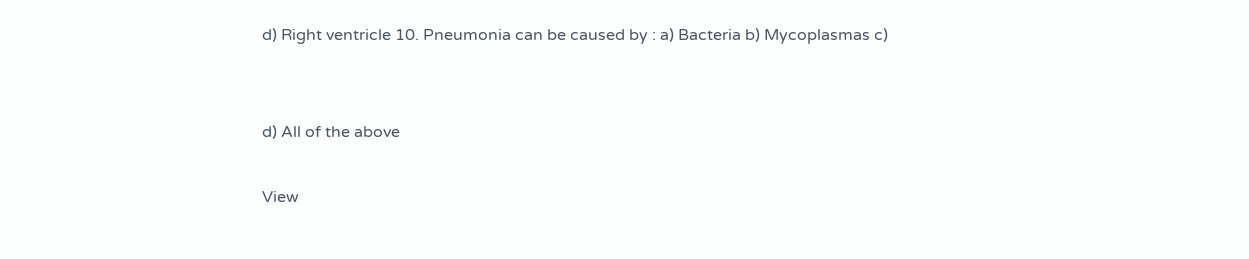d) Right ventricle 10. Pneumonia can be caused by : a) Bacteria b) Mycoplasmas c)


d) All of the above

View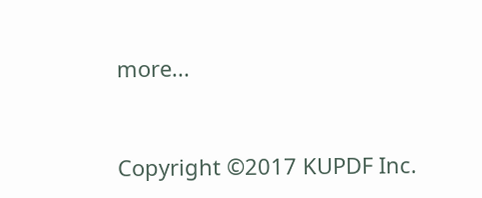more...


Copyright ©2017 KUPDF Inc.